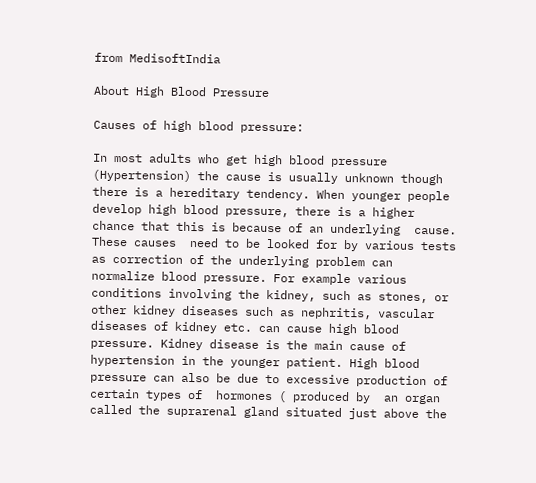from MedisoftIndia

About High Blood Pressure

Causes of high blood pressure:

In most adults who get high blood pressure (Hypertension) the cause is usually unknown though there is a hereditary tendency. When younger people  develop high blood pressure, there is a higher chance that this is because of an underlying  cause. These causes  need to be looked for by various tests as correction of the underlying problem can normalize blood pressure. For example various conditions involving the kidney, such as stones, or other kidney diseases such as nephritis, vascular diseases of kidney etc. can cause high blood pressure. Kidney disease is the main cause of hypertension in the younger patient. High blood pressure can also be due to excessive production of certain types of  hormones ( produced by  an organ called the suprarenal gland situated just above the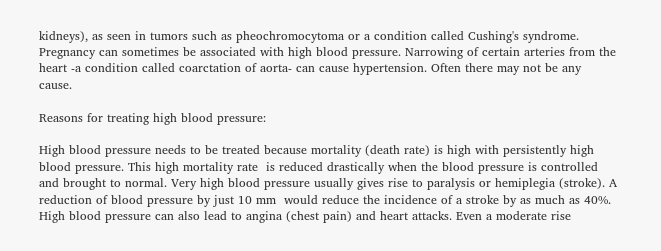kidneys), as seen in tumors such as pheochromocytoma or a condition called Cushing's syndrome. Pregnancy can sometimes be associated with high blood pressure. Narrowing of certain arteries from the heart -a condition called coarctation of aorta- can cause hypertension. Often there may not be any cause.

Reasons for treating high blood pressure:

High blood pressure needs to be treated because mortality (death rate) is high with persistently high blood pressure. This high mortality rate  is reduced drastically when the blood pressure is controlled and brought to normal. Very high blood pressure usually gives rise to paralysis or hemiplegia (stroke). A reduction of blood pressure by just 10 mm  would reduce the incidence of a stroke by as much as 40%. High blood pressure can also lead to angina (chest pain) and heart attacks. Even a moderate rise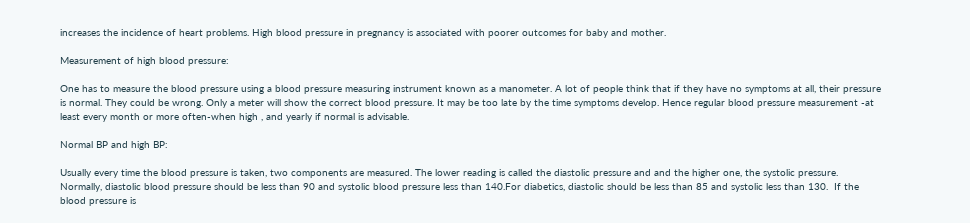increases the incidence of heart problems. High blood pressure in pregnancy is associated with poorer outcomes for baby and mother.

Measurement of high blood pressure:

One has to measure the blood pressure using a blood pressure measuring instrument known as a manometer. A lot of people think that if they have no symptoms at all, their pressure is normal. They could be wrong. Only a meter will show the correct blood pressure. It may be too late by the time symptoms develop. Hence regular blood pressure measurement -at least every month or more often-when high , and yearly if normal is advisable.

Normal BP and high BP:

Usually every time the blood pressure is taken, two components are measured. The lower reading is called the diastolic pressure and and the higher one, the systolic pressure.  Normally, diastolic blood pressure should be less than 90 and systolic blood pressure less than 140.For diabetics, diastolic should be less than 85 and systolic less than 130.  If the blood pressure is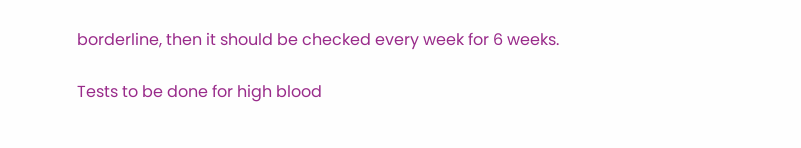borderline, then it should be checked every week for 6 weeks.

Tests to be done for high blood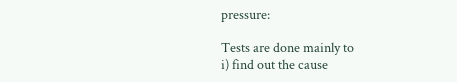pressure:

Tests are done mainly to
i) find out the cause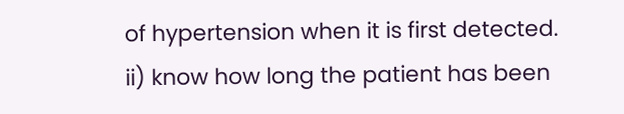of hypertension when it is first detected.
ii) know how long the patient has been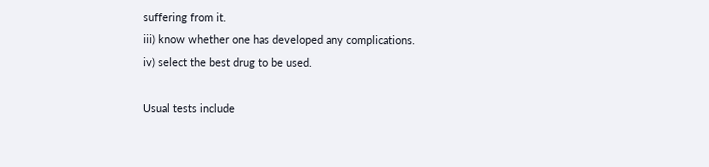suffering from it.
iii) know whether one has developed any complications.
iv) select the best drug to be used.

Usual tests include